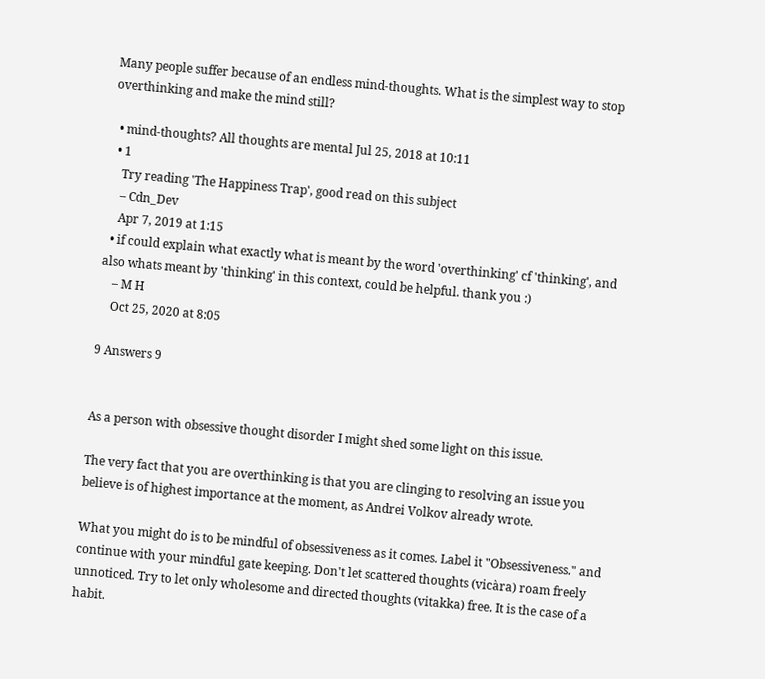Many people suffer because of an endless mind-thoughts. What is the simplest way to stop overthinking and make the mind still?

  • mind-thoughts? All thoughts are mental Jul 25, 2018 at 10:11
  • 1
    Try reading 'The Happiness Trap', good read on this subject
    – Cdn_Dev
    Apr 7, 2019 at 1:15
  • if could explain what exactly what is meant by the word 'overthinking' cf 'thinking', and also whats meant by 'thinking' in this context, could be helpful. thank you :)
    – M H
    Oct 25, 2020 at 8:05

9 Answers 9


As a person with obsessive thought disorder I might shed some light on this issue.

The very fact that you are overthinking is that you are clinging to resolving an issue you believe is of highest importance at the moment, as Andrei Volkov already wrote.

What you might do is to be mindful of obsessiveness as it comes. Label it "Obsessiveness." and continue with your mindful gate keeping. Don't let scattered thoughts (vicàra) roam freely unnoticed. Try to let only wholesome and directed thoughts (vitakka) free. It is the case of a habit.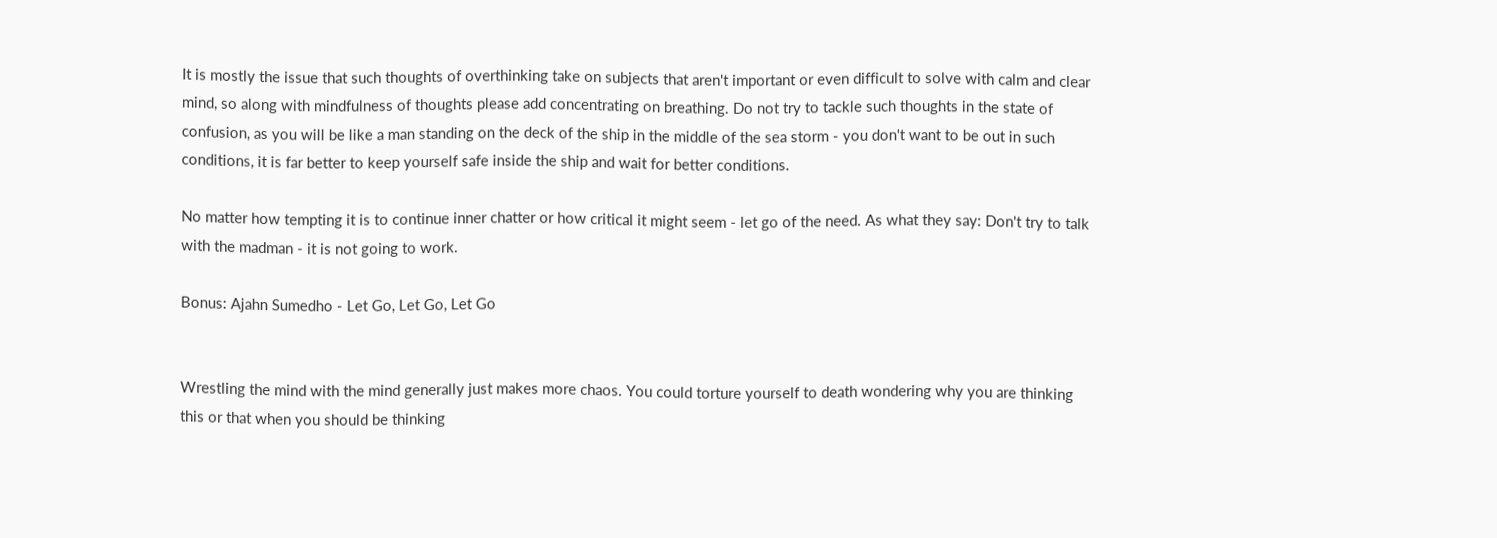It is mostly the issue that such thoughts of overthinking take on subjects that aren't important or even difficult to solve with calm and clear mind, so along with mindfulness of thoughts please add concentrating on breathing. Do not try to tackle such thoughts in the state of confusion, as you will be like a man standing on the deck of the ship in the middle of the sea storm - you don't want to be out in such conditions, it is far better to keep yourself safe inside the ship and wait for better conditions.

No matter how tempting it is to continue inner chatter or how critical it might seem - let go of the need. As what they say: Don't try to talk with the madman - it is not going to work.

Bonus: Ajahn Sumedho - Let Go, Let Go, Let Go


Wrestling the mind with the mind generally just makes more chaos. You could torture yourself to death wondering why you are thinking this or that when you should be thinking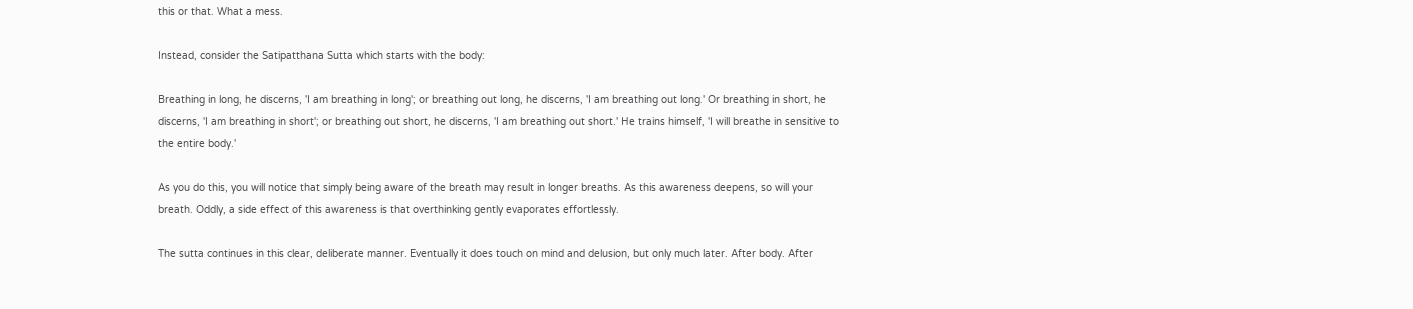this or that. What a mess.

Instead, consider the Satipatthana Sutta which starts with the body:

Breathing in long, he discerns, 'I am breathing in long'; or breathing out long, he discerns, 'I am breathing out long.' Or breathing in short, he discerns, 'I am breathing in short'; or breathing out short, he discerns, 'I am breathing out short.' He trains himself, 'I will breathe in sensitive to the entire body.'

As you do this, you will notice that simply being aware of the breath may result in longer breaths. As this awareness deepens, so will your breath. Oddly, a side effect of this awareness is that overthinking gently evaporates effortlessly.

The sutta continues in this clear, deliberate manner. Eventually it does touch on mind and delusion, but only much later. After body. After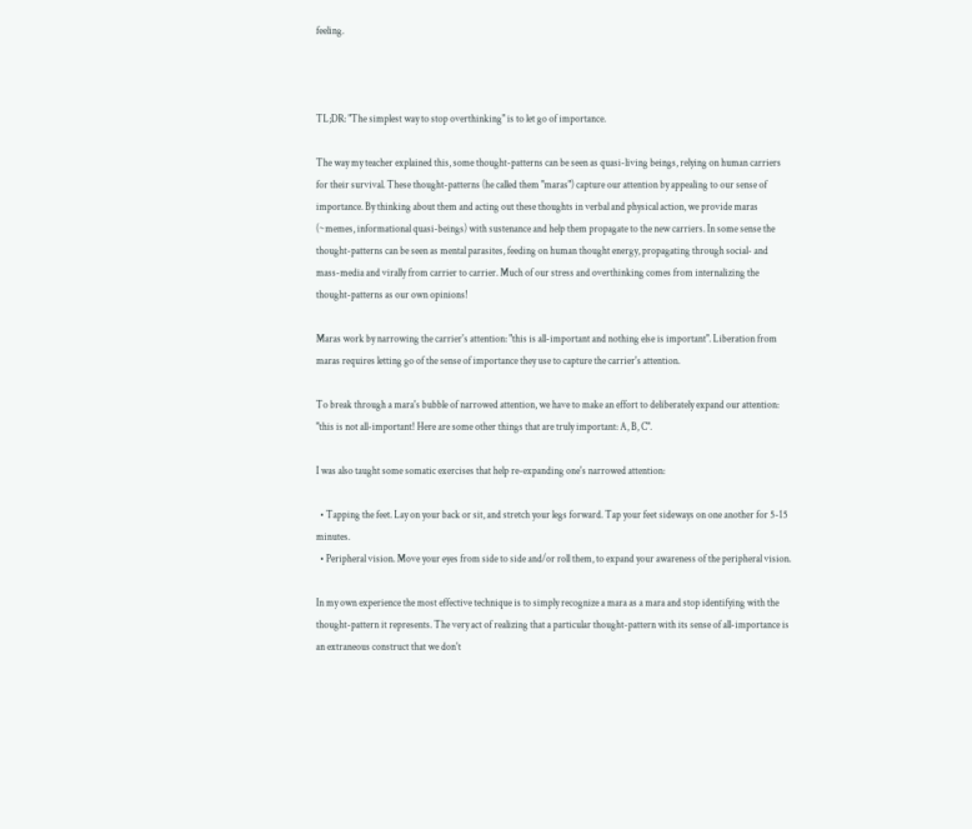feeling.



TL;DR: "The simplest way to stop overthinking" is to let go of importance.

The way my teacher explained this, some thought-patterns can be seen as quasi-living beings, relying on human carriers for their survival. These thought-patterns (he called them "maras") capture our attention by appealing to our sense of importance. By thinking about them and acting out these thoughts in verbal and physical action, we provide maras (~memes, informational quasi-beings) with sustenance and help them propagate to the new carriers. In some sense the thought-patterns can be seen as mental parasites, feeding on human thought energy, propagating through social- and mass-media and virally from carrier to carrier. Much of our stress and overthinking comes from internalizing the thought-patterns as our own opinions!

Maras work by narrowing the carrier's attention: "this is all-important and nothing else is important". Liberation from maras requires letting go of the sense of importance they use to capture the carrier's attention.

To break through a mara's bubble of narrowed attention, we have to make an effort to deliberately expand our attention: "this is not all-important! Here are some other things that are truly important: A, B, C".

I was also taught some somatic exercises that help re-expanding one's narrowed attention:

  • Tapping the feet. Lay on your back or sit, and stretch your legs forward. Tap your feet sideways on one another for 5-15 minutes.
  • Peripheral vision. Move your eyes from side to side and/or roll them, to expand your awareness of the peripheral vision.

In my own experience the most effective technique is to simply recognize a mara as a mara and stop identifying with the thought-pattern it represents. The very act of realizing that a particular thought-pattern with its sense of all-importance is an extraneous construct that we don't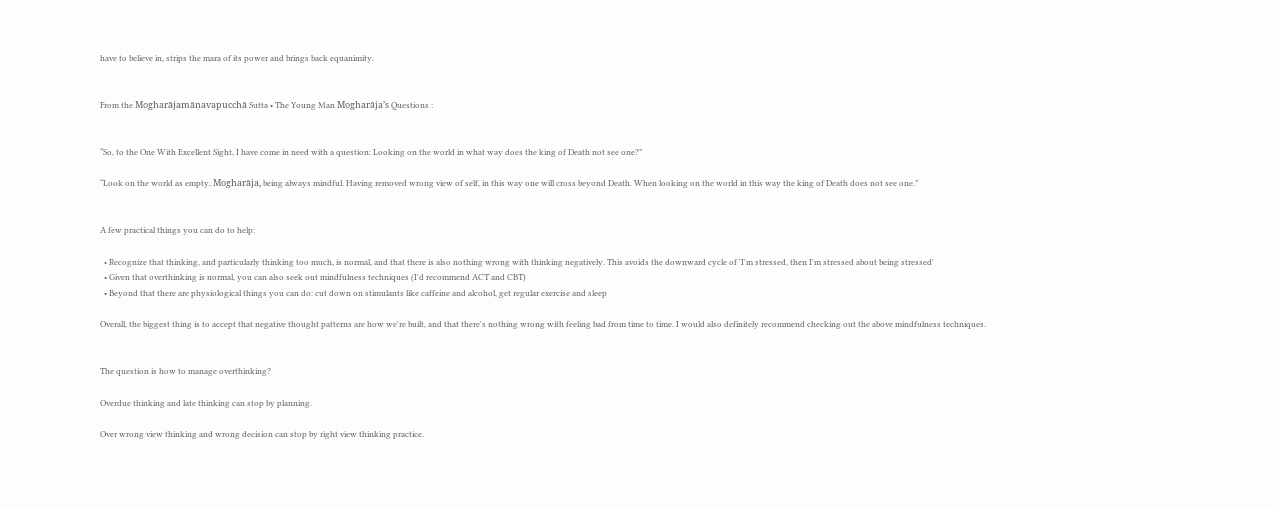have to believe in, strips the mara of its power and brings back equanimity.


From the Mogharājamāṇavapucchā Sutta • The Young Man Mogharāja’s Questions :


“So, to the One With Excellent Sight, I have come in need with a question: Looking on the world in what way does the king of Death not see one?”

“Look on the world as empty, Mogharāja, being always mindful. Having removed wrong view of self, in this way one will cross beyond Death. When looking on the world in this way the king of Death does not see one.”


A few practical things you can do to help:

  • Recognize that thinking, and particularly thinking too much, is normal, and that there is also nothing wrong with thinking negatively. This avoids the downward cycle of 'I'm stressed, then I'm stressed about being stressed'
  • Given that overthinking is normal, you can also seek out mindfulness techniques (I'd recommend ACT and CBT)
  • Beyond that there are physiological things you can do: cut down on stimulants like caffeine and alcohol, get regular exercise and sleep

Overall, the biggest thing is to accept that negative thought patterns are how we're built, and that there's nothing wrong with feeling bad from time to time. I would also definitely recommend checking out the above mindfulness techniques.


The question is how to manage overthinking?

Overdue thinking and late thinking can stop by planning.

Over wrong view thinking and wrong decision can stop by right view thinking practice.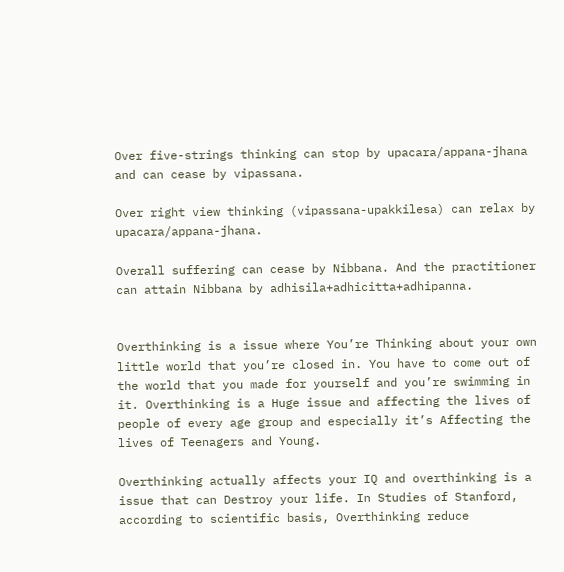Over five-strings thinking can stop by upacara/appana-jhana and can cease by vipassana.

Over right view thinking (vipassana-upakkilesa) can relax by upacara/appana-jhana.

Overall suffering can cease by Nibbana. And the practitioner can attain Nibbana by adhisila+adhicitta+adhipanna.


Overthinking is a issue where You’re Thinking about your own little world that you’re closed in. You have to come out of the world that you made for yourself and you’re swimming in it. Overthinking is a Huge issue and affecting the lives of people of every age group and especially it’s Affecting the lives of Teenagers and Young.

Overthinking actually affects your IQ and overthinking is a issue that can Destroy your life. In Studies of Stanford, according to scientific basis, Overthinking reduce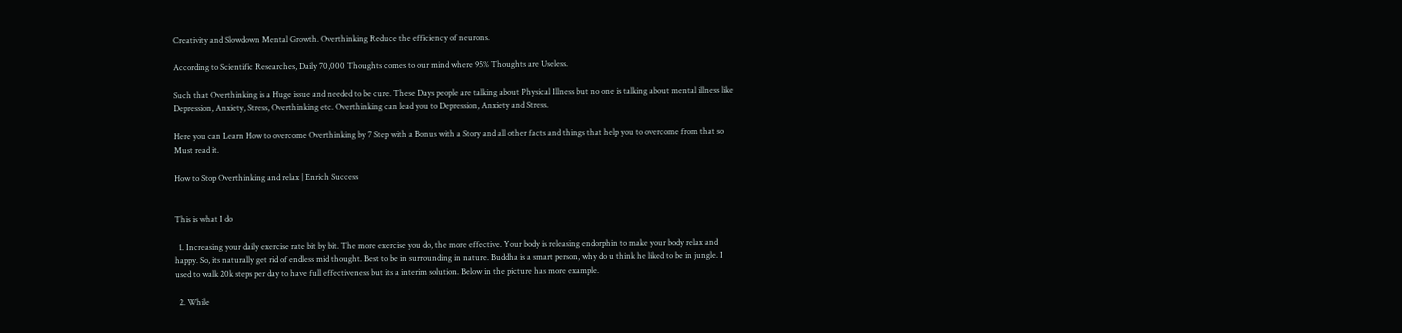Creativity and Slowdown Mental Growth. Overthinking Reduce the efficiency of neurons.

According to Scientific Researches, Daily 70,000 Thoughts comes to our mind where 95% Thoughts are Useless.

Such that Overthinking is a Huge issue and needed to be cure. These Days people are talking about Physical Illness but no one is talking about mental illness like Depression, Anxiety, Stress, Overthinking etc. Overthinking can lead you to Depression, Anxiety and Stress.

Here you can Learn How to overcome Overthinking by 7 Step with a Bonus with a Story and all other facts and things that help you to overcome from that so Must read it.

How to Stop Overthinking and relax | Enrich Success


This is what I do

  1. Increasing your daily exercise rate bit by bit. The more exercise you do, the more effective. Your body is releasing endorphin to make your body relax and happy. So, its naturally get rid of endless mid thought. Best to be in surrounding in nature. Buddha is a smart person, why do u think he liked to be in jungle. I used to walk 20k steps per day to have full effectiveness but its a interim solution. Below in the picture has more example.

  2. While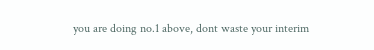you are doing no.1 above, dont waste your interim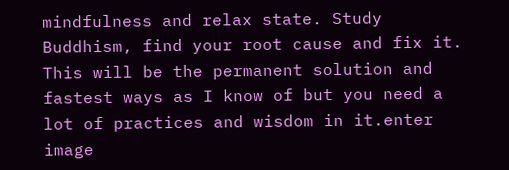mindfulness and relax state. Study Buddhism, find your root cause and fix it. This will be the permanent solution and fastest ways as I know of but you need a lot of practices and wisdom in it.enter image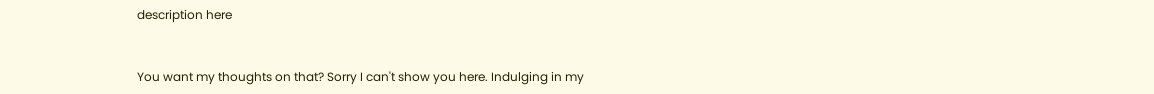description here


You want my thoughts on that? Sorry I can't show you here. Indulging in my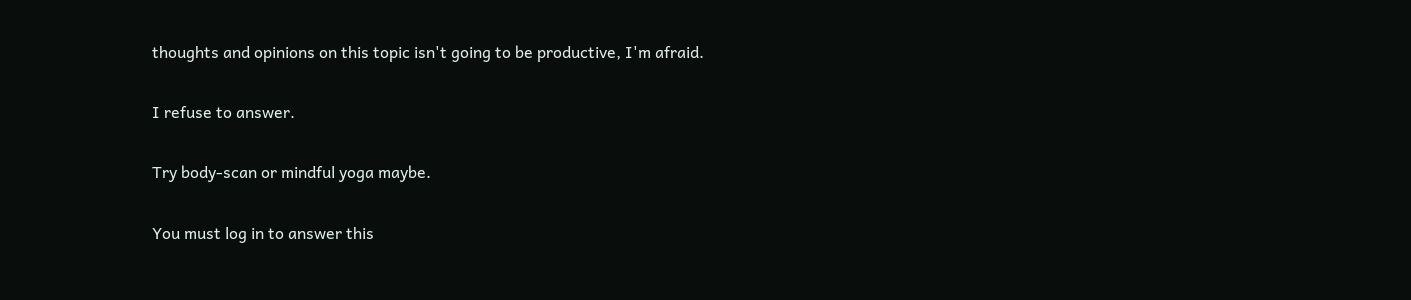thoughts and opinions on this topic isn't going to be productive, I'm afraid.

I refuse to answer.

Try body-scan or mindful yoga maybe.

You must log in to answer this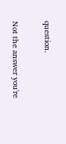question.

Not the answer you're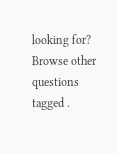looking for? Browse other questions tagged .